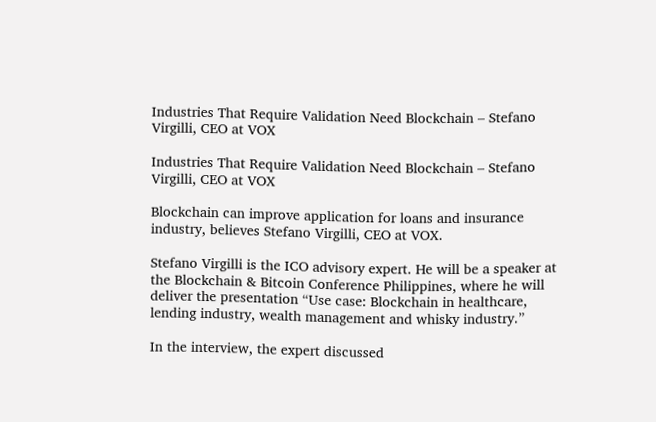Industries That Require Validation Need Blockchain – Stefano Virgilli, CEO at VOX

Industries That Require Validation Need Blockchain – Stefano Virgilli, CEO at VOX

Blockchain can improve application for loans and insurance industry, believes Stefano Virgilli, CEO at VOX.

Stefano Virgilli is the ICO advisory expert. He will be a speaker at the Blockchain & Bitcoin Conference Philippines, where he will deliver the presentation “Use case: Blockchain in healthcare, lending industry, wealth management and whisky industry.”

In the interview, the expert discussed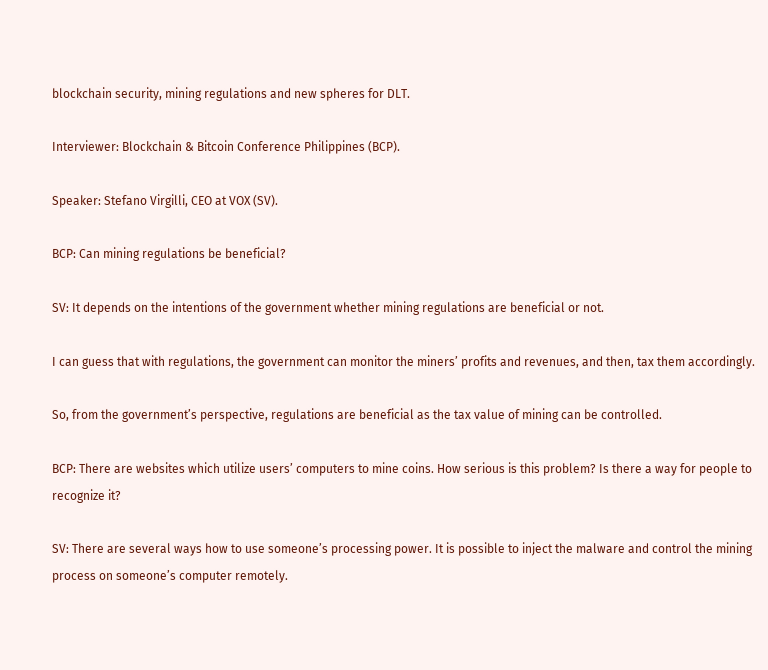blockchain security, mining regulations and new spheres for DLT.

Interviewer: Blockchain & Bitcoin Conference Philippines (BCP).

Speaker: Stefano Virgilli, CEO at VOX (SV).

BCP: Can mining regulations be beneficial?

SV: It depends on the intentions of the government whether mining regulations are beneficial or not.

I can guess that with regulations, the government can monitor the miners’ profits and revenues, and then, tax them accordingly.

So, from the government’s perspective, regulations are beneficial as the tax value of mining can be controlled.

BCP: There are websites which utilize users’ computers to mine coins. How serious is this problem? Is there a way for people to recognize it?

SV: There are several ways how to use someone’s processing power. It is possible to inject the malware and control the mining process on someone’s computer remotely.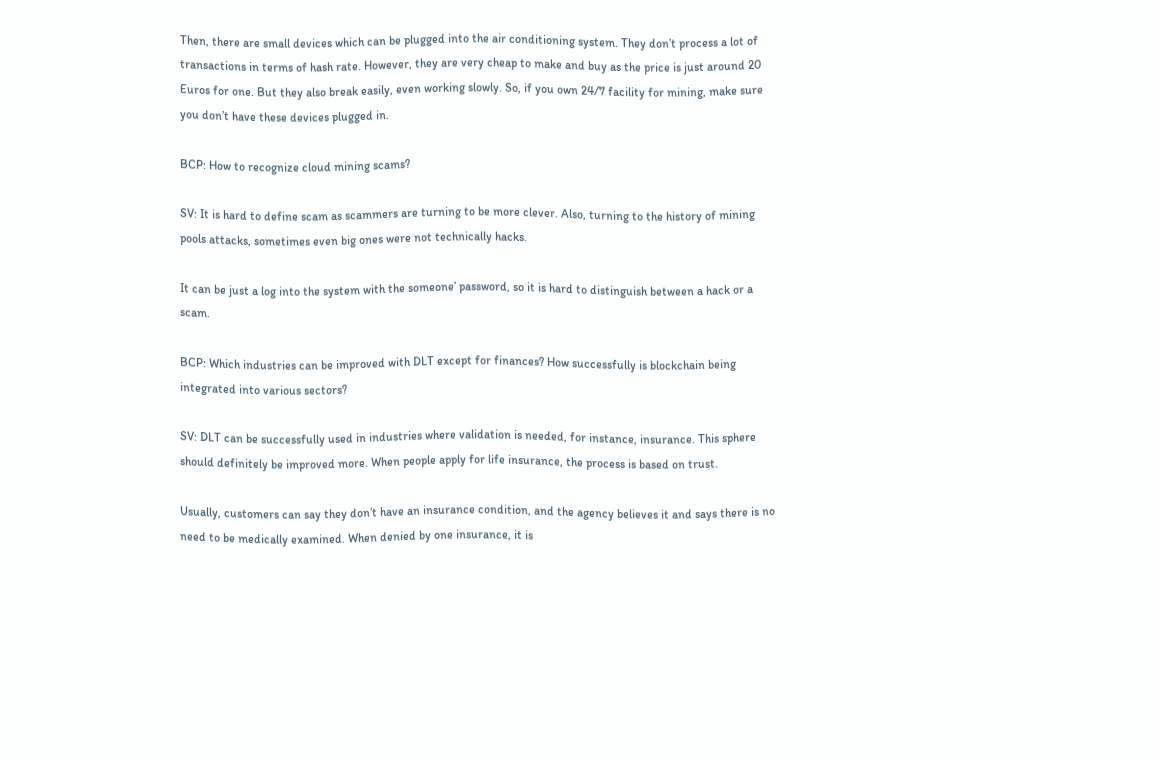Then, there are small devices which can be plugged into the air conditioning system. They don’t process a lot of transactions in terms of hash rate. However, they are very cheap to make and buy as the price is just around 20 Euros for one. But they also break easily, even working slowly. So, if you own 24/7 facility for mining, make sure you don’t have these devices plugged in.

BCP: How to recognize cloud mining scams?

SV: It is hard to define scam as scammers are turning to be more clever. Also, turning to the history of mining pools attacks, sometimes even big ones were not technically hacks.

It can be just a log into the system with the someone’ password, so it is hard to distinguish between a hack or a scam.

BCP: Which industries can be improved with DLT except for finances? How successfully is blockchain being integrated into various sectors?

SV: DLT can be successfully used in industries where validation is needed, for instance, insurance. This sphere should definitely be improved more. When people apply for life insurance, the process is based on trust.

Usually, customers can say they don’t have an insurance condition, and the agency believes it and says there is no need to be medically examined. When denied by one insurance, it is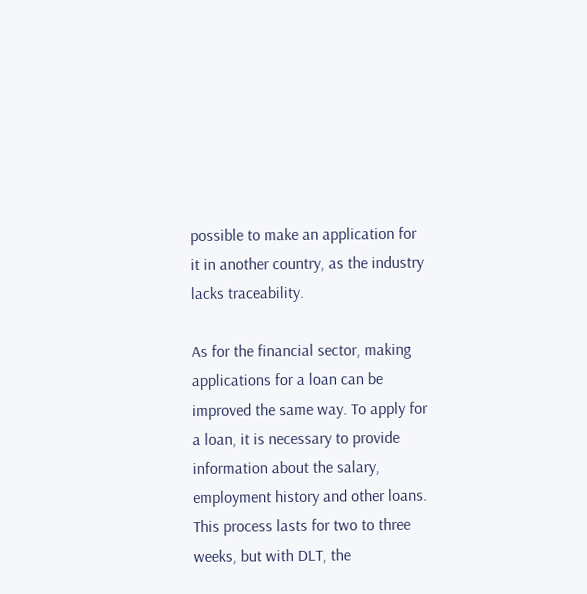possible to make an application for it in another country, as the industry lacks traceability.

As for the financial sector, making applications for a loan can be improved the same way. To apply for a loan, it is necessary to provide information about the salary, employment history and other loans. This process lasts for two to three weeks, but with DLT, the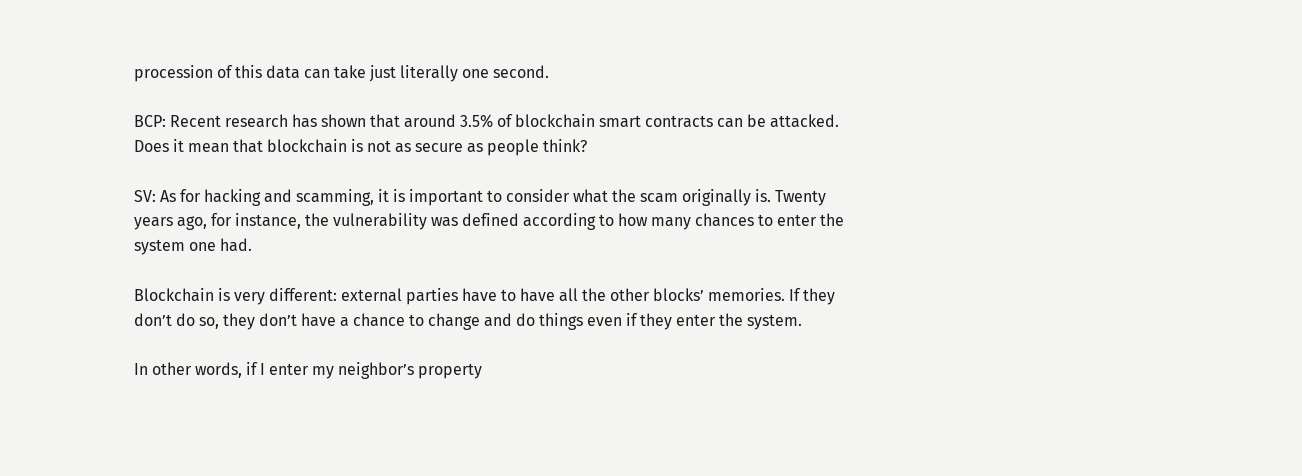procession of this data can take just literally one second.

BCP: Recent research has shown that around 3.5% of blockchain smart contracts can be attacked. Does it mean that blockchain is not as secure as people think?

SV: As for hacking and scamming, it is important to consider what the scam originally is. Twenty years ago, for instance, the vulnerability was defined according to how many chances to enter the system one had.

Blockchain is very different: external parties have to have all the other blocks’ memories. If they don’t do so, they don’t have a chance to change and do things even if they enter the system.

In other words, if I enter my neighbor’s property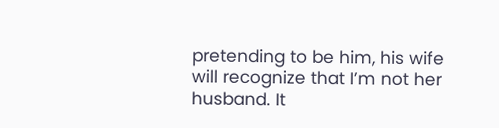pretending to be him, his wife will recognize that I’m not her husband. It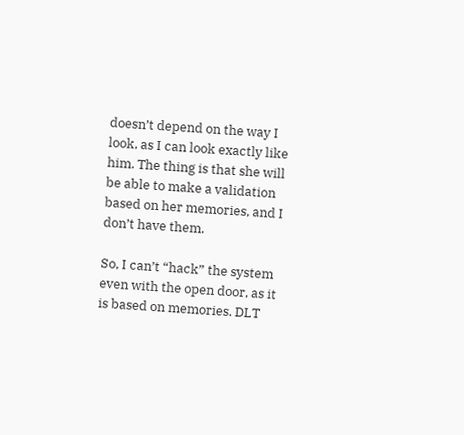doesn’t depend on the way I look, as I can look exactly like him. The thing is that she will be able to make a validation based on her memories, and I don’t have them.

So, I can’t “hack” the system even with the open door, as it is based on memories. DLT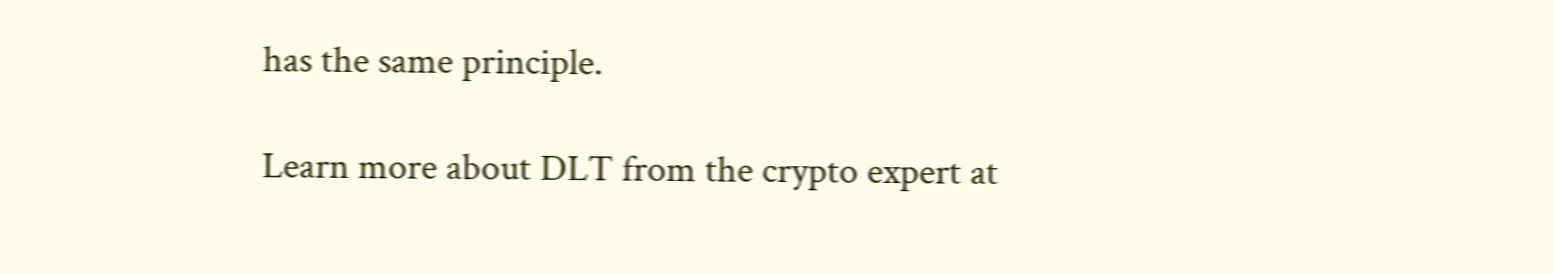has the same principle.

Learn more about DLT from the crypto expert at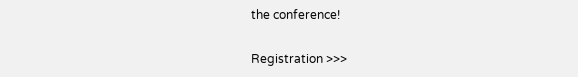the conference!

Registration >>>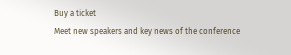Buy a ticket
Meet new speakers and key news of the conference